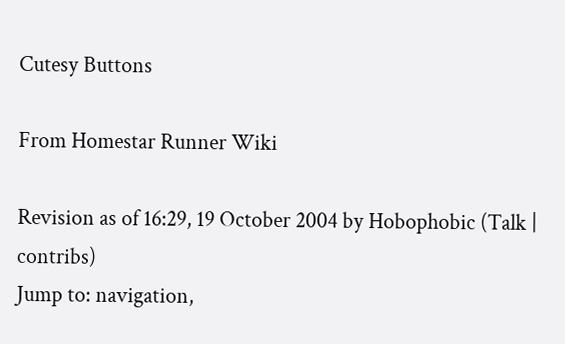Cutesy Buttons

From Homestar Runner Wiki

Revision as of 16:29, 19 October 2004 by Hobophobic (Talk | contribs)
Jump to: navigation,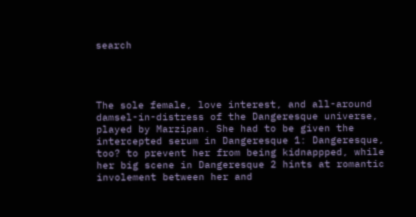search




The sole female, love interest, and all-around damsel-in-distress of the Dangeresque universe, played by Marzipan. She had to be given the intercepted serum in Dangeresque 1: Dangeresque, too? to prevent her from being kidnappped, while her big scene in Dangeresque 2 hints at romantic involement between her and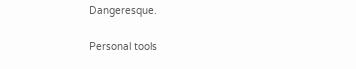Dangeresque.

Personal tools